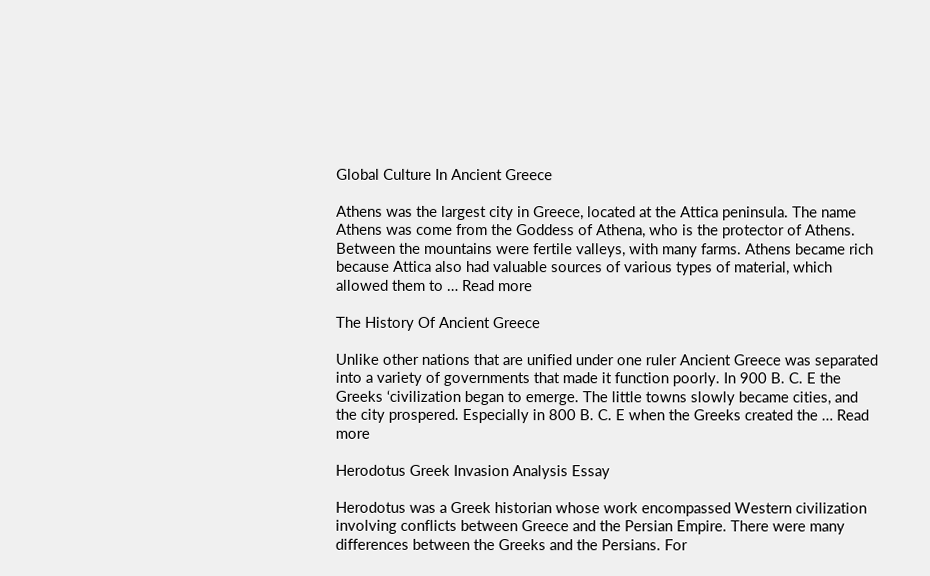Global Culture In Ancient Greece

Athens was the largest city in Greece, located at the Attica peninsula. The name Athens was come from the Goddess of Athena, who is the protector of Athens. Between the mountains were fertile valleys, with many farms. Athens became rich because Attica also had valuable sources of various types of material, which allowed them to … Read more

The History Of Ancient Greece

Unlike other nations that are unified under one ruler Ancient Greece was separated into a variety of governments that made it function poorly. In 900 B. C. E the Greeks ‘civilization began to emerge. The little towns slowly became cities, and the city prospered. Especially in 800 B. C. E when the Greeks created the … Read more

Herodotus Greek Invasion Analysis Essay

Herodotus was a Greek historian whose work encompassed Western civilization involving conflicts between Greece and the Persian Empire. There were many differences between the Greeks and the Persians. For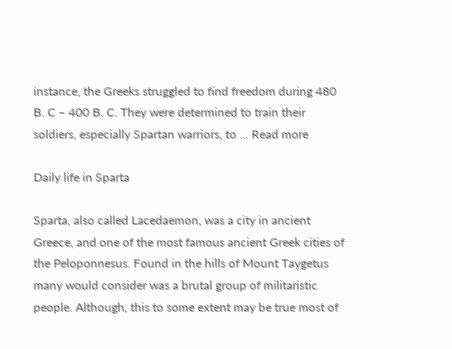instance, the Greeks struggled to find freedom during 480 B. C – 400 B. C. They were determined to train their soldiers, especially Spartan warriors, to … Read more

Daily life in Sparta

Sparta, also called Lacedaemon, was a city in ancient Greece, and one of the most famous ancient Greek cities of the Peloponnesus. Found in the hills of Mount Taygetus many would consider was a brutal group of militaristic people. Although, this to some extent may be true most of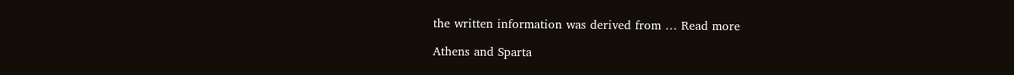the written information was derived from … Read more

Athens and Sparta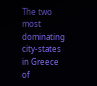The two most dominating city-states in Greece of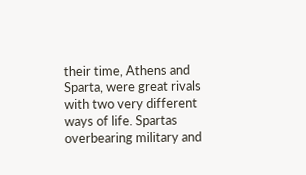their time, Athens and Sparta, were great rivals with two very different ways of life. Spartas overbearing military and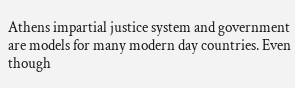Athens impartial justice system and government are models for many modern day countries. Even though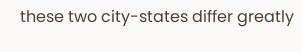these two city-states differ greatly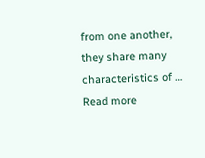from one another, they share many characteristics of … Read more